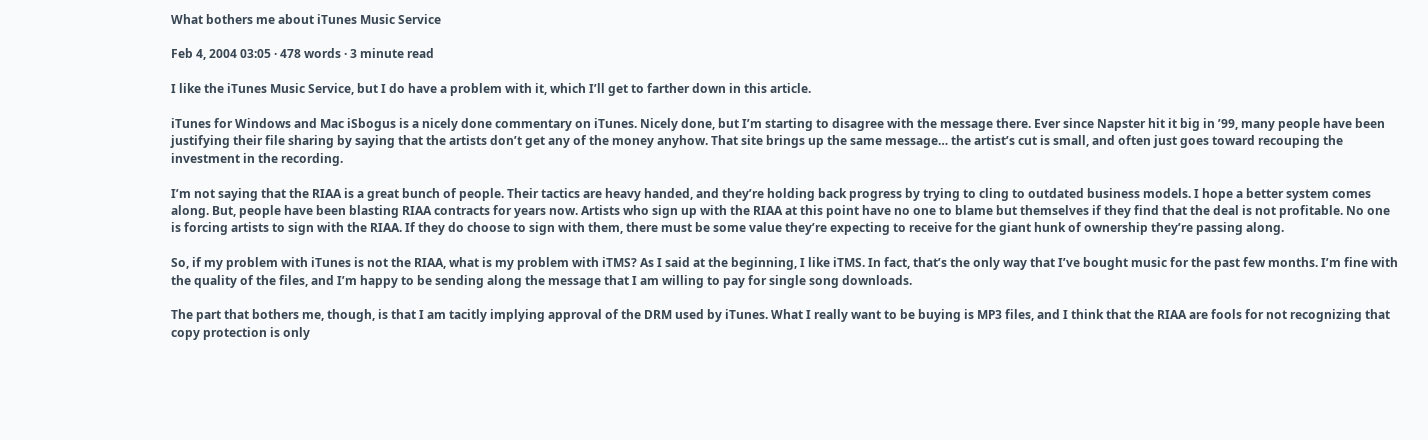What bothers me about iTunes Music Service

Feb 4, 2004 03:05 · 478 words · 3 minute read

I like the iTunes Music Service, but I do have a problem with it, which I’ll get to farther down in this article.

iTunes for Windows and Mac iSbogus is a nicely done commentary on iTunes. Nicely done, but I’m starting to disagree with the message there. Ever since Napster hit it big in ’99, many people have been justifying their file sharing by saying that the artists don’t get any of the money anyhow. That site brings up the same message… the artist’s cut is small, and often just goes toward recouping the investment in the recording.

I’m not saying that the RIAA is a great bunch of people. Their tactics are heavy handed, and they’re holding back progress by trying to cling to outdated business models. I hope a better system comes along. But, people have been blasting RIAA contracts for years now. Artists who sign up with the RIAA at this point have no one to blame but themselves if they find that the deal is not profitable. No one is forcing artists to sign with the RIAA. If they do choose to sign with them, there must be some value they’re expecting to receive for the giant hunk of ownership they’re passing along.

So, if my problem with iTunes is not the RIAA, what is my problem with iTMS? As I said at the beginning, I like iTMS. In fact, that’s the only way that I’ve bought music for the past few months. I’m fine with the quality of the files, and I’m happy to be sending along the message that I am willing to pay for single song downloads.

The part that bothers me, though, is that I am tacitly implying approval of the DRM used by iTunes. What I really want to be buying is MP3 files, and I think that the RIAA are fools for not recognizing that copy protection is only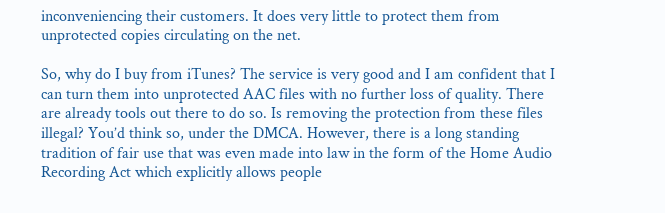inconveniencing their customers. It does very little to protect them from unprotected copies circulating on the net.

So, why do I buy from iTunes? The service is very good and I am confident that I can turn them into unprotected AAC files with no further loss of quality. There are already tools out there to do so. Is removing the protection from these files illegal? You’d think so, under the DMCA. However, there is a long standing tradition of fair use that was even made into law in the form of the Home Audio Recording Act which explicitly allows people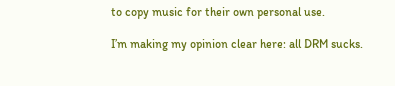to copy music for their own personal use.

I’m making my opinion clear here: all DRM sucks.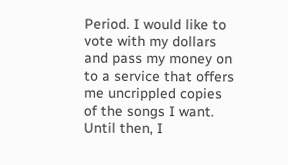Period. I would like to vote with my dollars and pass my money on to a service that offers me uncrippled copies of the songs I want. Until then, I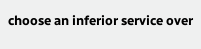choose an inferior service over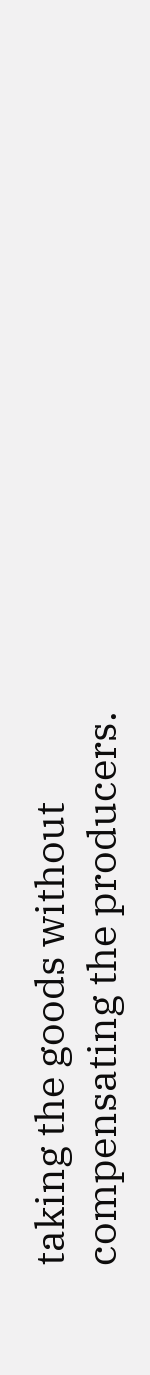taking the goods without compensating the producers.